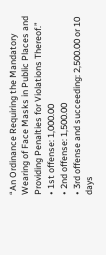“An Ordinance Requiring the Mandatory Wearing of Face Masks in Public Places and Providing Penalties for Violations Thereof.”
• 1st offense: 1,000.00
• 2nd offense: 1,500.00
• 3rd offense and succeeding: 2,500.00 or 10 days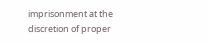imprisonment at the discretion of proper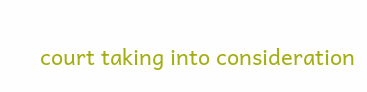court taking into consideration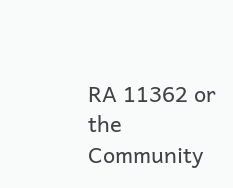RA 11362 or the Community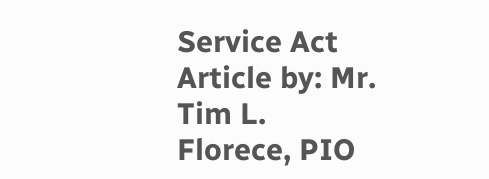Service Act
Article by: Mr. Tim L. Florece, PIO